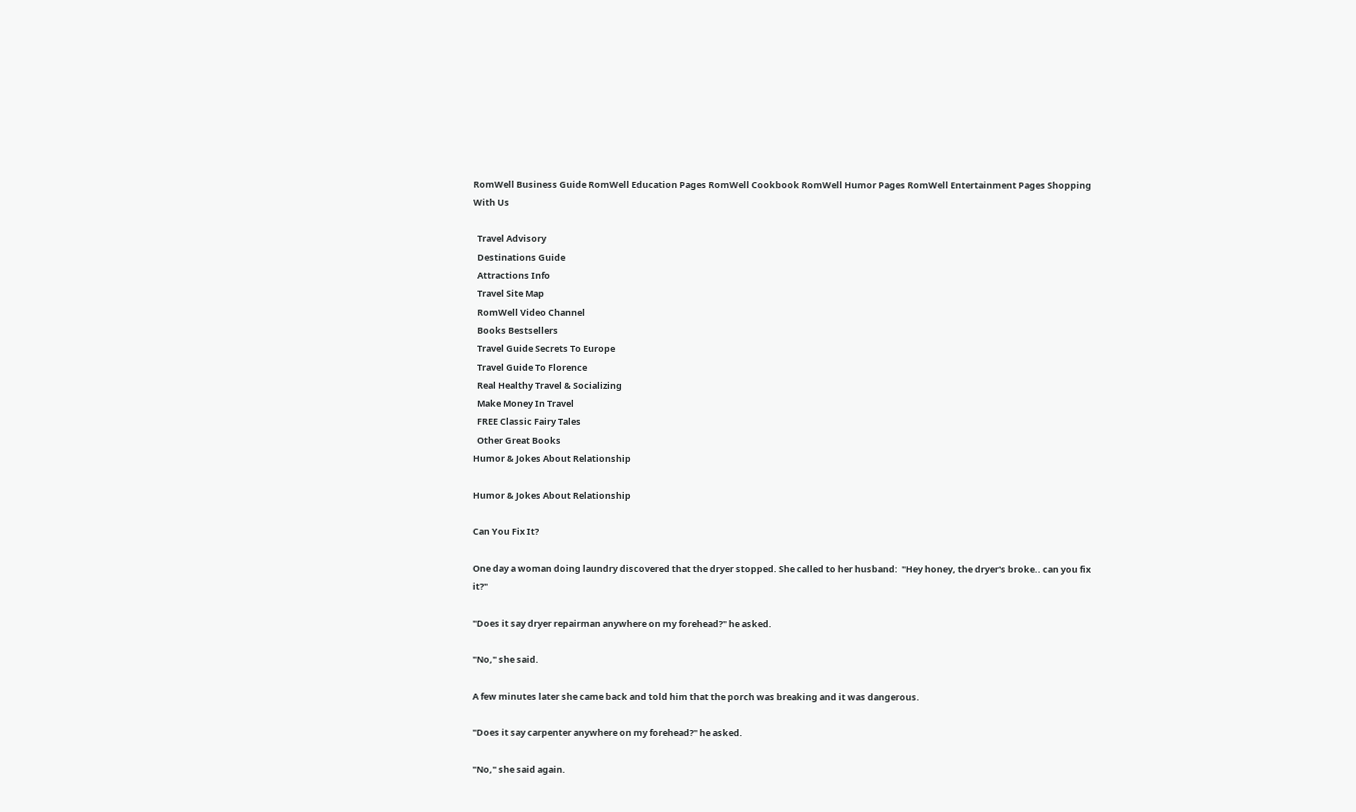RomWell Business Guide RomWell Education Pages RomWell Cookbook RomWell Humor Pages RomWell Entertainment Pages Shopping With Us

  Travel Advisory
  Destinations Guide
  Attractions Info
  Travel Site Map
  RomWell Video Channel
  Books Bestsellers
  Travel Guide Secrets To Europe
  Travel Guide To Florence
  Real Healthy Travel & Socializing
  Make Money In Travel
  FREE Classic Fairy Tales
  Other Great Books
Humor & Jokes About Relationship

Humor & Jokes About Relationship

Can You Fix It?

One day a woman doing laundry discovered that the dryer stopped. She called to her husband:  "Hey honey, the dryer's broke.. can you fix it?"

"Does it say dryer repairman anywhere on my forehead?" he asked.

"No," she said.

A few minutes later she came back and told him that the porch was breaking and it was dangerous.

"Does it say carpenter anywhere on my forehead?" he asked.

"No," she said again.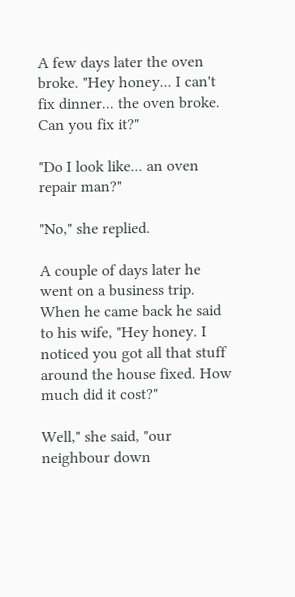A few days later the oven broke. "Hey honey... I can't fix dinner... the oven broke. Can you fix it?"

"Do I look like... an oven repair man?"

"No," she replied.

A couple of days later he went on a business trip. When he came back he said to his wife, "Hey honey. I noticed you got all that stuff around the house fixed. How much did it cost?"

Well," she said, "our neighbour down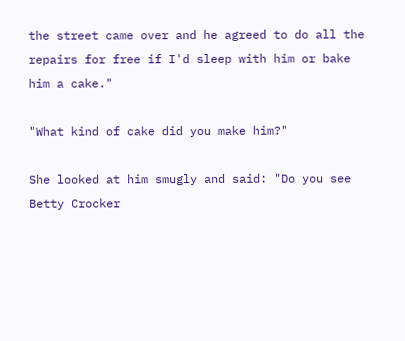the street came over and he agreed to do all the repairs for free if I'd sleep with him or bake him a cake."

"What kind of cake did you make him?"

She looked at him smugly and said: "Do you see Betty Crocker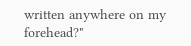written anywhere on my forehead?"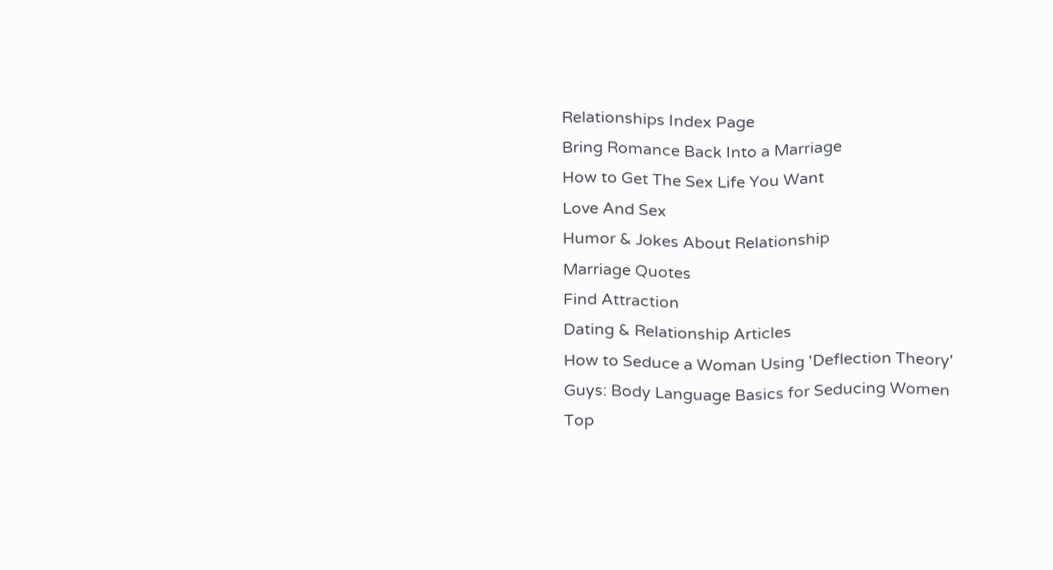Relationships Index Page
Bring Romance Back Into a Marriage
How to Get The Sex Life You Want
Love And Sex
Humor & Jokes About Relationship
Marriage Quotes
Find Attraction
Dating & Relationship Articles
How to Seduce a Woman Using 'Deflection Theory'
Guys: Body Language Basics for Seducing Women
Top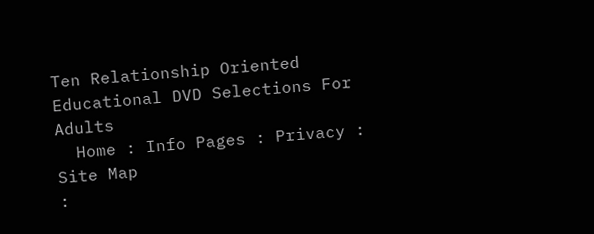Ten Relationship Oriented Educational DVD Selections For Adults
  Home : Info Pages : Privacy : Site Map
: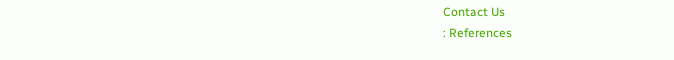Contact Us
: References